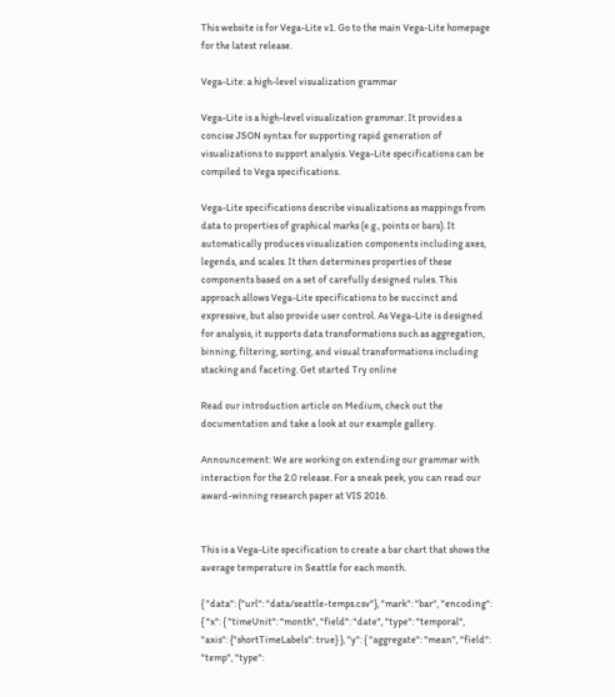This website is for Vega-Lite v1. Go to the main Vega-Lite homepage for the latest release.

Vega-Lite: a high-level visualization grammar

Vega-Lite is a high-level visualization grammar. It provides a concise JSON syntax for supporting rapid generation of visualizations to support analysis. Vega-Lite specifications can be compiled to Vega specifications.

Vega-Lite specifications describe visualizations as mappings from data to properties of graphical marks (e.g., points or bars). It automatically produces visualization components including axes, legends, and scales. It then determines properties of these components based on a set of carefully designed rules. This approach allows Vega-Lite specifications to be succinct and expressive, but also provide user control. As Vega-Lite is designed for analysis, it supports data transformations such as aggregation, binning, filtering, sorting, and visual transformations including stacking and faceting. Get started Try online

Read our introduction article on Medium, check out the documentation and take a look at our example gallery.

Announcement: We are working on extending our grammar with interaction for the 2.0 release. For a sneak peek, you can read our award-winning research paper at VIS 2016.


This is a Vega-Lite specification to create a bar chart that shows the average temperature in Seattle for each month.

{ "data": {"url": "data/seattle-temps.csv"}, "mark": "bar", "encoding": { "x": { "timeUnit": "month", "field": "date", "type": "temporal", "axis": {"shortTimeLabels": true} }, "y": { "aggregate": "mean", "field": "temp", "type":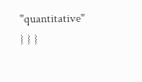"quantitative" } } }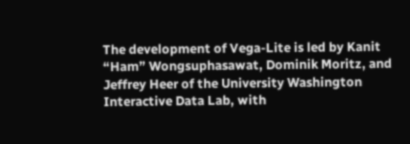The development of Vega-Lite is led by Kanit “Ham” Wongsuphasawat, Dominik Moritz, and Jeffrey Heer of the University Washington Interactive Data Lab, with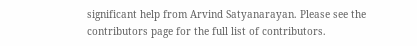significant help from Arvind Satyanarayan. Please see the contributors page for the full list of contributors.